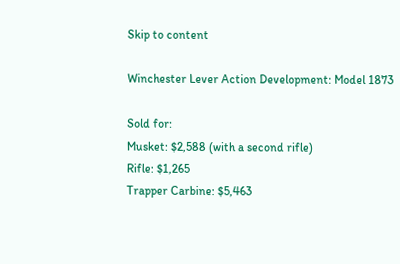Skip to content

Winchester Lever Action Development: Model 1873

Sold for:
Musket: $2,588 (with a second rifle)
Rifle: $1,265
Trapper Carbine: $5,463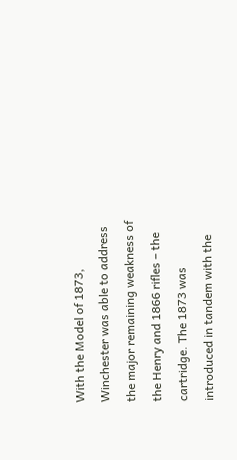With the Model of 1873, Winchester was able to address the major remaining weakness of the Henry and 1866 rifles – the cartridge. The 1873 was introduced in tandem with the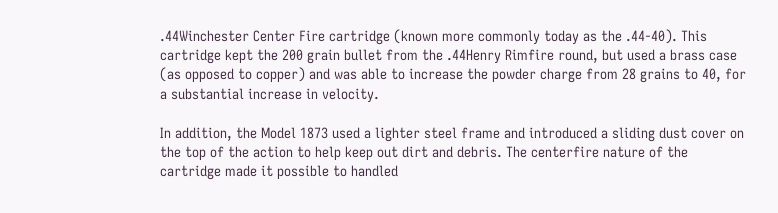.44Winchester Center Fire cartridge (known more commonly today as the .44-40). This cartridge kept the 200 grain bullet from the .44Henry Rimfire round, but used a brass case (as opposed to copper) and was able to increase the powder charge from 28 grains to 40, for a substantial increase in velocity.

In addition, the Model 1873 used a lighter steel frame and introduced a sliding dust cover on the top of the action to help keep out dirt and debris. The centerfire nature of the cartridge made it possible to handled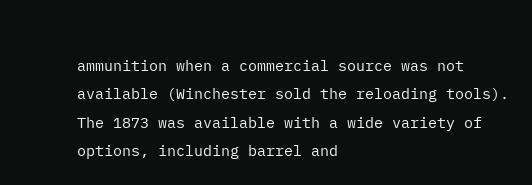ammunition when a commercial source was not available (Winchester sold the reloading tools). The 1873 was available with a wide variety of options, including barrel and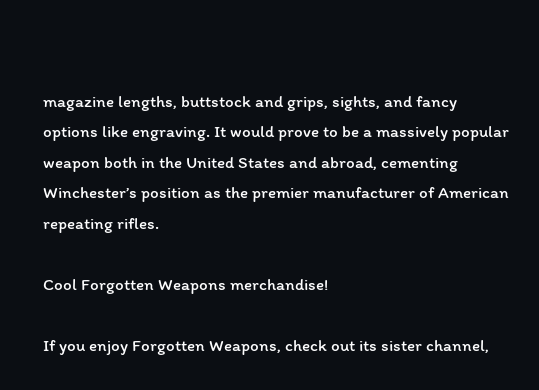magazine lengths, buttstock and grips, sights, and fancy options like engraving. It would prove to be a massively popular weapon both in the United States and abroad, cementing Winchester’s position as the premier manufacturer of American repeating rifles.

Cool Forgotten Weapons merchandise!

If you enjoy Forgotten Weapons, check out its sister channel,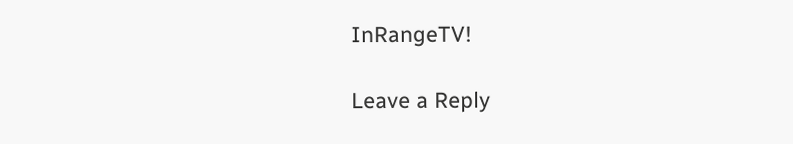InRangeTV!

Leave a Reply